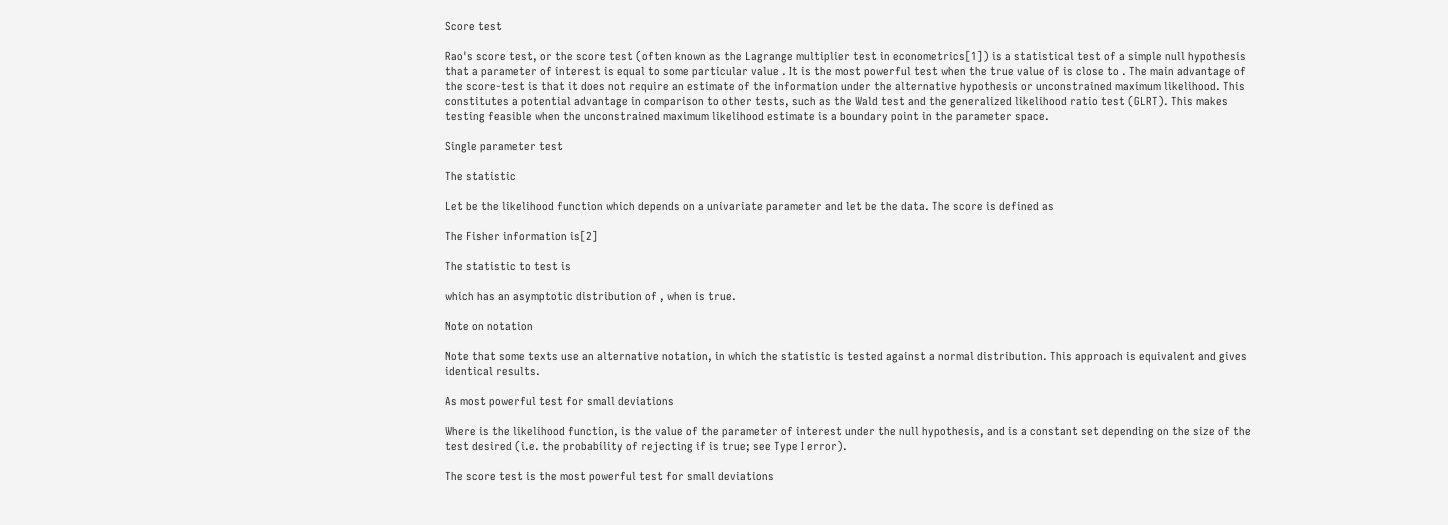Score test

Rao's score test, or the score test (often known as the Lagrange multiplier test in econometrics[1]) is a statistical test of a simple null hypothesis that a parameter of interest is equal to some particular value . It is the most powerful test when the true value of is close to . The main advantage of the score-test is that it does not require an estimate of the information under the alternative hypothesis or unconstrained maximum likelihood. This constitutes a potential advantage in comparison to other tests, such as the Wald test and the generalized likelihood ratio test (GLRT). This makes testing feasible when the unconstrained maximum likelihood estimate is a boundary point in the parameter space.

Single parameter test

The statistic

Let be the likelihood function which depends on a univariate parameter and let be the data. The score is defined as

The Fisher information is[2]

The statistic to test is

which has an asymptotic distribution of , when is true.

Note on notation

Note that some texts use an alternative notation, in which the statistic is tested against a normal distribution. This approach is equivalent and gives identical results.

As most powerful test for small deviations

Where is the likelihood function, is the value of the parameter of interest under the null hypothesis, and is a constant set depending on the size of the test desired (i.e. the probability of rejecting if is true; see Type I error).

The score test is the most powerful test for small deviations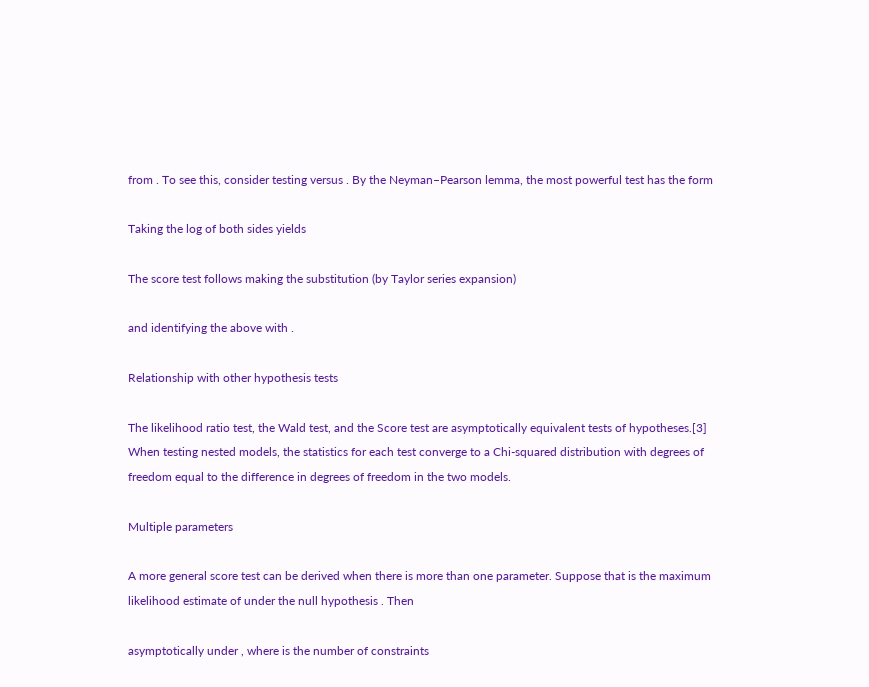from . To see this, consider testing versus . By the Neyman–Pearson lemma, the most powerful test has the form

Taking the log of both sides yields

The score test follows making the substitution (by Taylor series expansion)

and identifying the above with .

Relationship with other hypothesis tests

The likelihood ratio test, the Wald test, and the Score test are asymptotically equivalent tests of hypotheses.[3] When testing nested models, the statistics for each test converge to a Chi-squared distribution with degrees of freedom equal to the difference in degrees of freedom in the two models.

Multiple parameters

A more general score test can be derived when there is more than one parameter. Suppose that is the maximum likelihood estimate of under the null hypothesis . Then

asymptotically under , where is the number of constraints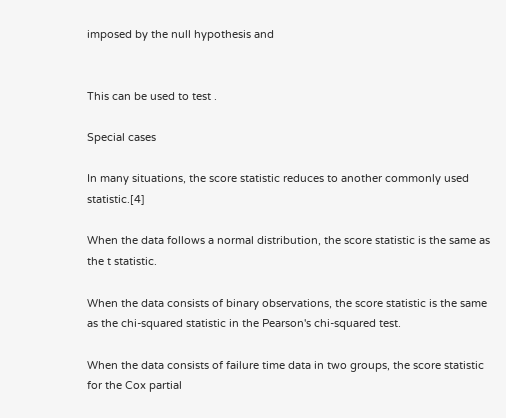imposed by the null hypothesis and


This can be used to test .

Special cases

In many situations, the score statistic reduces to another commonly used statistic.[4]

When the data follows a normal distribution, the score statistic is the same as the t statistic.

When the data consists of binary observations, the score statistic is the same as the chi-squared statistic in the Pearson's chi-squared test.

When the data consists of failure time data in two groups, the score statistic for the Cox partial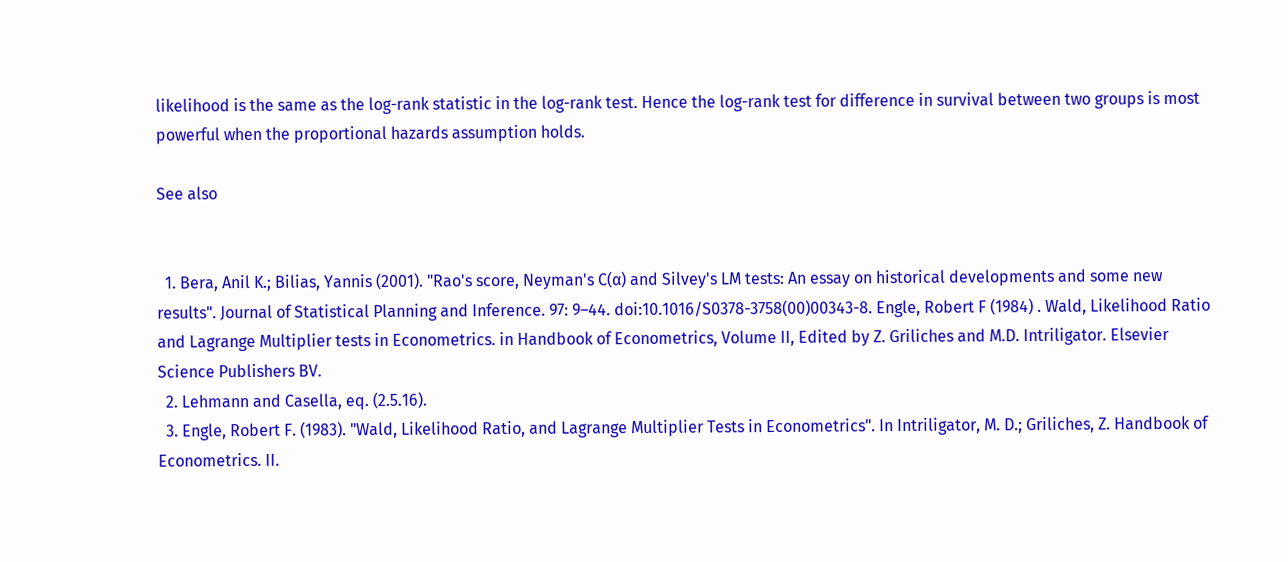likelihood is the same as the log-rank statistic in the log-rank test. Hence the log-rank test for difference in survival between two groups is most powerful when the proportional hazards assumption holds.

See also


  1. Bera, Anil K.; Bilias, Yannis (2001). "Rao's score, Neyman's C(α) and Silvey's LM tests: An essay on historical developments and some new results". Journal of Statistical Planning and Inference. 97: 9–44. doi:10.1016/S0378-3758(00)00343-8. Engle, Robert F (1984) . Wald, Likelihood Ratio and Lagrange Multiplier tests in Econometrics. in Handbook of Econometrics, Volume II, Edited by Z. Griliches and M.D. Intriligator. Elsevier Science Publishers BV.
  2. Lehmann and Casella, eq. (2.5.16).
  3. Engle, Robert F. (1983). "Wald, Likelihood Ratio, and Lagrange Multiplier Tests in Econometrics". In Intriligator, M. D.; Griliches, Z. Handbook of Econometrics. II.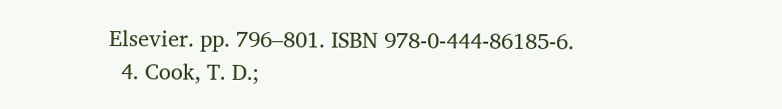Elsevier. pp. 796–801. ISBN 978-0-444-86185-6.
  4. Cook, T. D.;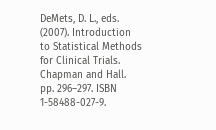DeMets, D. L., eds. (2007). Introduction to Statistical Methods for Clinical Trials. Chapman and Hall. pp. 296–297. ISBN 1-58488-027-9.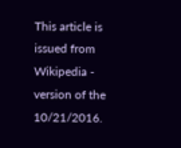This article is issued from Wikipedia - version of the 10/21/2016.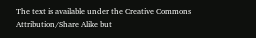The text is available under the Creative Commons Attribution/Share Alike but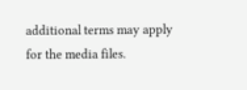additional terms may apply for the media files.